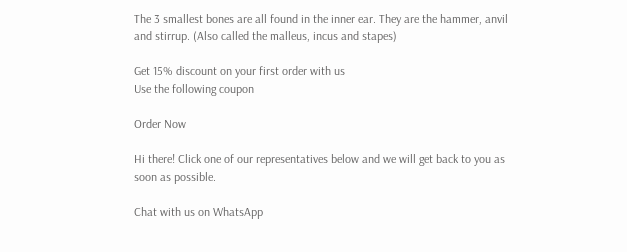The 3 smallest bones are all found in the inner ear. They are the hammer, anvil and stirrup. (Also called the malleus, incus and stapes)

Get 15% discount on your first order with us
Use the following coupon

Order Now

Hi there! Click one of our representatives below and we will get back to you as soon as possible.

Chat with us on WhatsApp